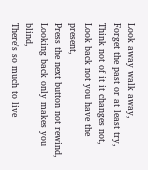Look away walk away,
Forget the past or at least try,
Think not of it it changes not,
Look back not you have the present,
Press the next button not rewind,
Looking back only makes you blind,
There's so much to live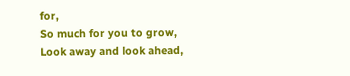for,
So much for you to grow,
Look away and look ahead,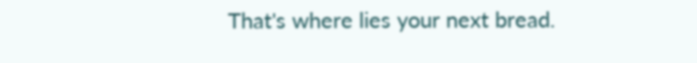That's where lies your next bread.